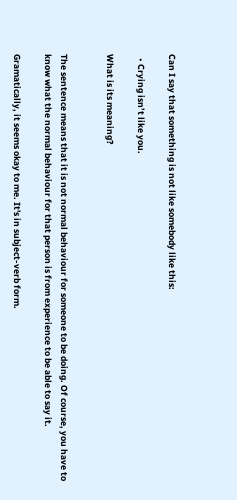Can I say that something is not like somebody like this:

  • Crying isn’t like you.

What is its meaning?


The sentence means that it is not normal behaviour for someone to be doing. Of course, you have to know what the normal behaviour for that person is from experience to be able to say it.

Gramatically, it seems okay to me. It's in subject-verb form.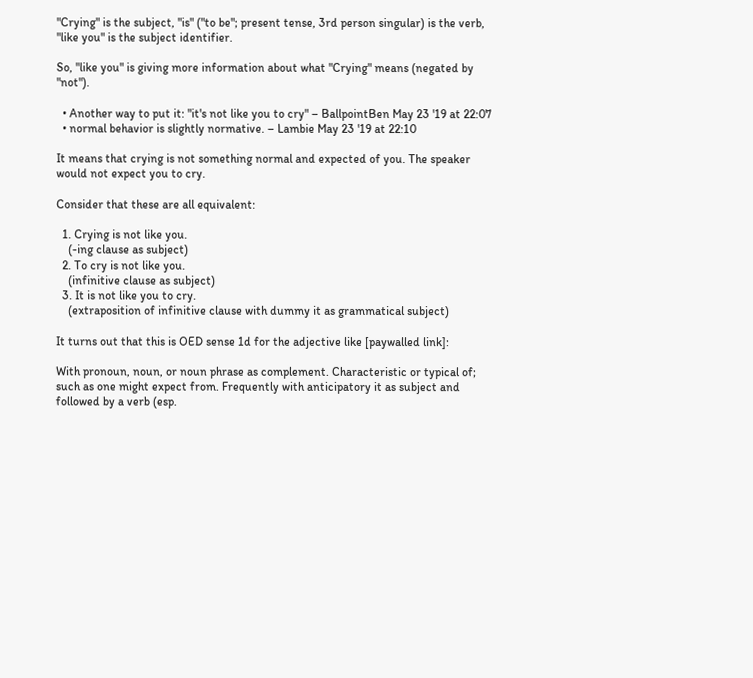"Crying" is the subject, "is" ("to be"; present tense, 3rd person singular) is the verb, "like you" is the subject identifier.

So, "like you" is giving more information about what "Crying" means (negated by "not").

  • Another way to put it: "it's not like you to cry" – BallpointBen May 23 '19 at 22:07
  • normal behavior is slightly normative. – Lambie May 23 '19 at 22:10

It means that crying is not something normal and expected of you. The speaker would not expect you to cry.

Consider that these are all equivalent:

  1. Crying is not like you.
    (-ing clause as subject)
  2. To cry is not like you.
    (infinitive clause as subject)
  3. It is not like you to cry.
    (extraposition of infinitive clause with dummy it as grammatical subject)

It turns out that this is OED sense 1d for the adjective like [paywalled link]:

With pronoun, noun, or noun phrase as complement. Characteristic or typical of; such as one might expect from. Frequently with anticipatory it as subject and followed by a verb (esp.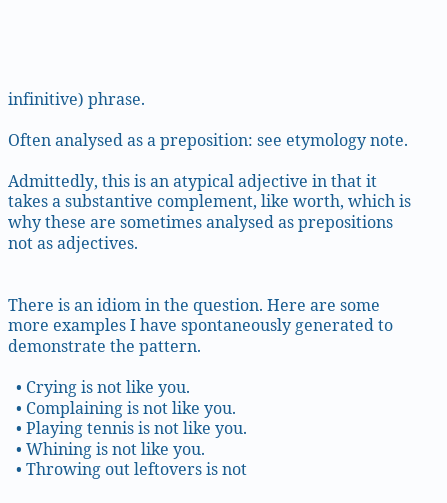infinitive) phrase.

Often analysed as a preposition: see etymology note.

Admittedly, this is an atypical adjective in that it takes a substantive complement, like worth, which is why these are sometimes analysed as prepositions not as adjectives.


There is an idiom in the question. Here are some more examples I have spontaneously generated to demonstrate the pattern.

  • Crying is not like you.
  • Complaining is not like you.
  • Playing tennis is not like you.
  • Whining is not like you.
  • Throwing out leftovers is not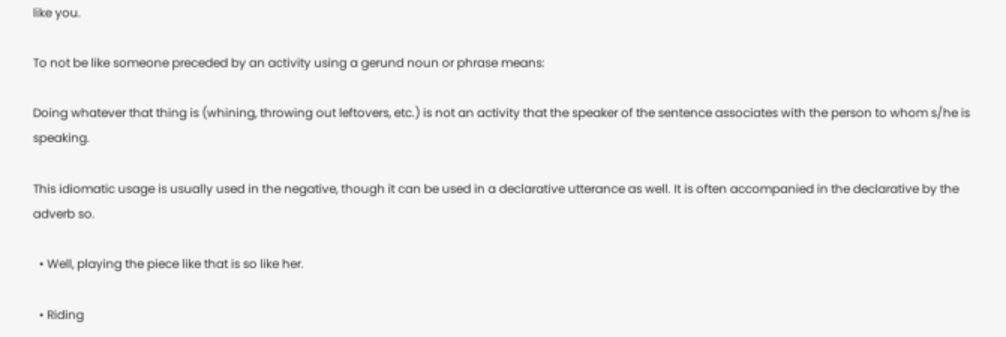like you.

To not be like someone preceded by an activity using a gerund noun or phrase means:

Doing whatever that thing is (whining, throwing out leftovers, etc.) is not an activity that the speaker of the sentence associates with the person to whom s/he is speaking.

This idiomatic usage is usually used in the negative, though it can be used in a declarative utterance as well. It is often accompanied in the declarative by the adverb so.

  • Well, playing the piece like that is so like her.

  • Riding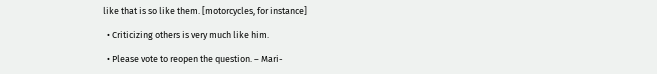like that is so like them. [motorcycles, for instance]

  • Criticizing others is very much like him.

  • Please vote to reopen the question. – Mari-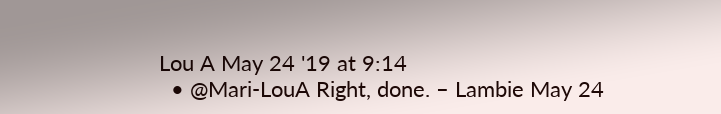Lou A May 24 '19 at 9:14
  • @Mari-LouA Right, done. – Lambie May 24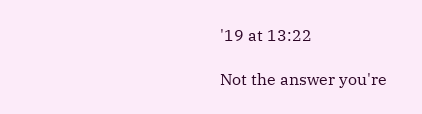'19 at 13:22

Not the answer you're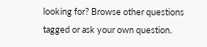looking for? Browse other questions tagged or ask your own question.